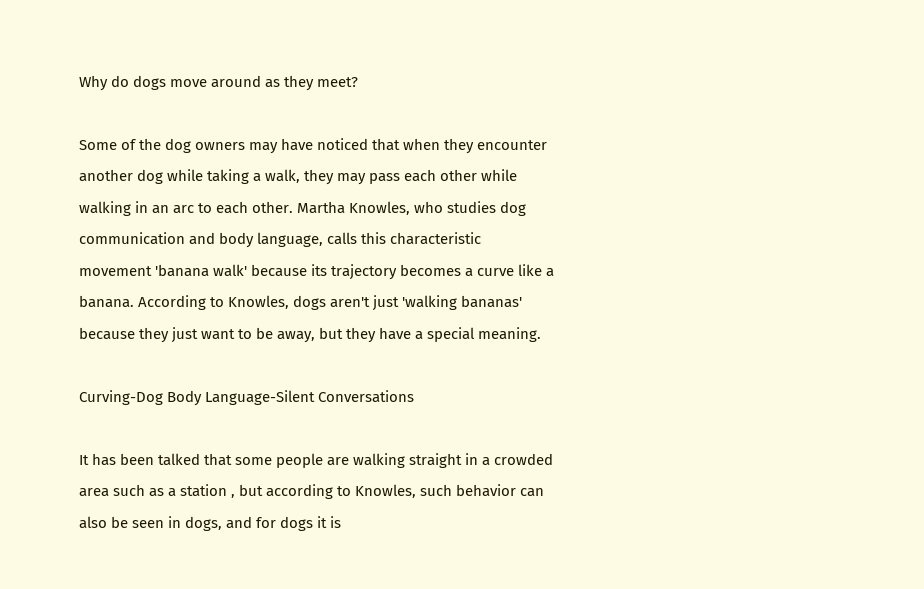Why do dogs move around as they meet?

Some of the dog owners may have noticed that when they encounter another dog while taking a walk, they may pass each other while walking in an arc to each other. Martha Knowles, who studies dog communication and body language, calls this characteristic movement 'banana walk' because its trajectory becomes a curve like a banana. According to Knowles, dogs aren't just 'walking bananas' because they just want to be away, but they have a special meaning.

Curving-Dog Body Language-Silent Conversations

It has been talked that some people are walking straight in a crowded area such as a station , but according to Knowles, such behavior can also be seen in dogs, and for dogs it is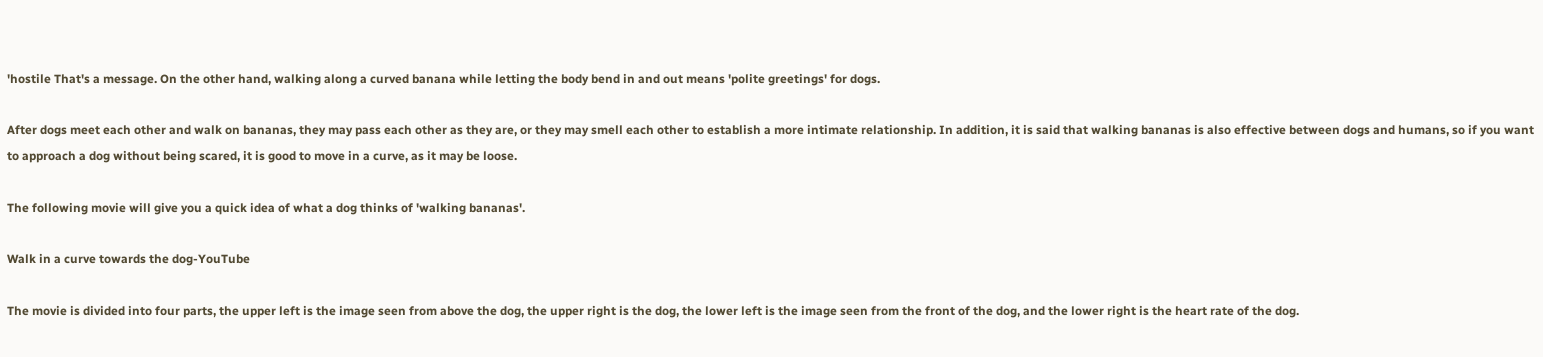'hostile That's a message. On the other hand, walking along a curved banana while letting the body bend in and out means 'polite greetings' for dogs.

After dogs meet each other and walk on bananas, they may pass each other as they are, or they may smell each other to establish a more intimate relationship. In addition, it is said that walking bananas is also effective between dogs and humans, so if you want to approach a dog without being scared, it is good to move in a curve, as it may be loose.

The following movie will give you a quick idea of what a dog thinks of 'walking bananas'.

Walk in a curve towards the dog-YouTube

The movie is divided into four parts, the upper left is the image seen from above the dog, the upper right is the dog, the lower left is the image seen from the front of the dog, and the lower right is the heart rate of the dog.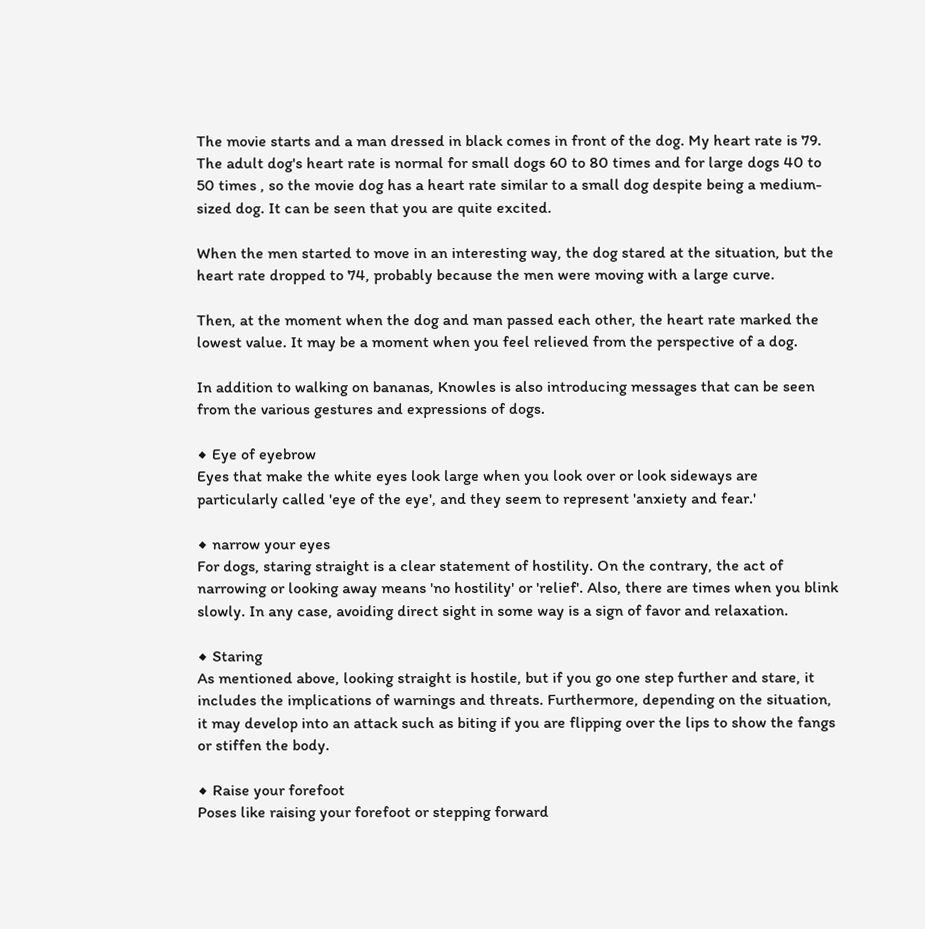The movie starts and a man dressed in black comes in front of the dog. My heart rate is 79. The adult dog's heart rate is normal for small dogs 60 to 80 times and for large dogs 40 to 50 times , so the movie dog has a heart rate similar to a small dog despite being a medium-sized dog. It can be seen that you are quite excited.

When the men started to move in an interesting way, the dog stared at the situation, but the heart rate dropped to 74, probably because the men were moving with a large curve.

Then, at the moment when the dog and man passed each other, the heart rate marked the lowest value. It may be a moment when you feel relieved from the perspective of a dog.

In addition to walking on bananas, Knowles is also introducing messages that can be seen from the various gestures and expressions of dogs.

◆ Eye of eyebrow
Eyes that make the white eyes look large when you look over or look sideways are particularly called 'eye of the eye', and they seem to represent 'anxiety and fear.'

◆ narrow your eyes
For dogs, staring straight is a clear statement of hostility. On the contrary, the act of narrowing or looking away means 'no hostility' or 'relief'. Also, there are times when you blink slowly. In any case, avoiding direct sight in some way is a sign of favor and relaxation.

◆ Staring
As mentioned above, looking straight is hostile, but if you go one step further and stare, it includes the implications of warnings and threats. Furthermore, depending on the situation, it may develop into an attack such as biting if you are flipping over the lips to show the fangs or stiffen the body.

◆ Raise your forefoot
Poses like raising your forefoot or stepping forward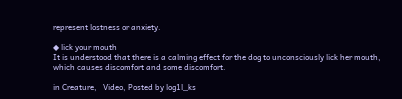represent lostness or anxiety.

◆ lick your mouth
It is understood that there is a calming effect for the dog to unconsciously lick her mouth, which causes discomfort and some discomfort.

in Creature,   Video, Posted by log1l_ks